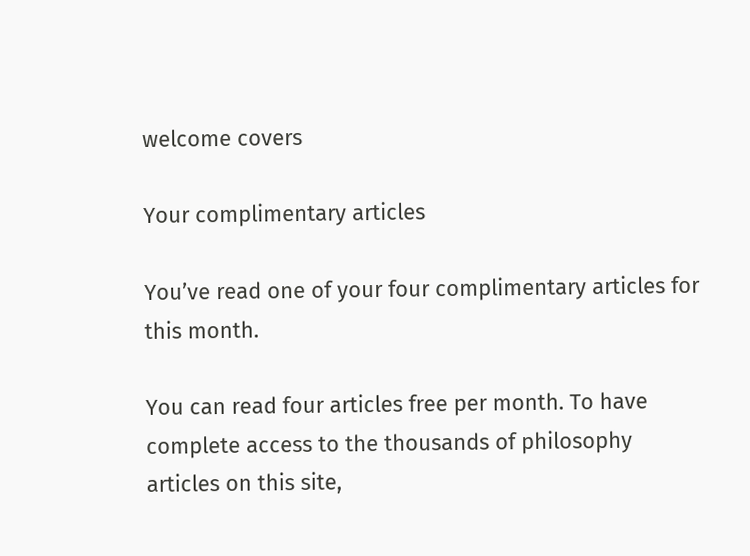welcome covers

Your complimentary articles

You’ve read one of your four complimentary articles for this month.

You can read four articles free per month. To have complete access to the thousands of philosophy articles on this site,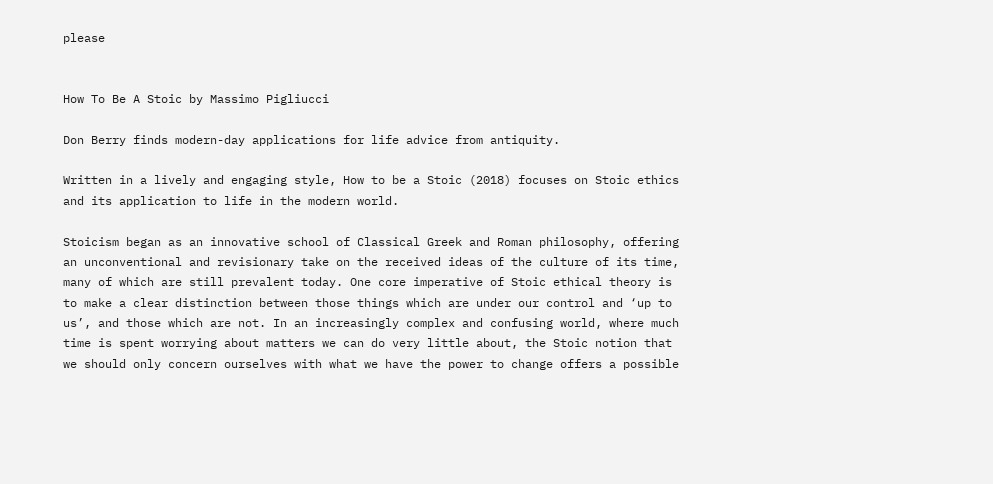please


How To Be A Stoic by Massimo Pigliucci

Don Berry finds modern-day applications for life advice from antiquity.

Written in a lively and engaging style, How to be a Stoic (2018) focuses on Stoic ethics and its application to life in the modern world.

Stoicism began as an innovative school of Classical Greek and Roman philosophy, offering an unconventional and revisionary take on the received ideas of the culture of its time, many of which are still prevalent today. One core imperative of Stoic ethical theory is to make a clear distinction between those things which are under our control and ‘up to us’, and those which are not. In an increasingly complex and confusing world, where much time is spent worrying about matters we can do very little about, the Stoic notion that we should only concern ourselves with what we have the power to change offers a possible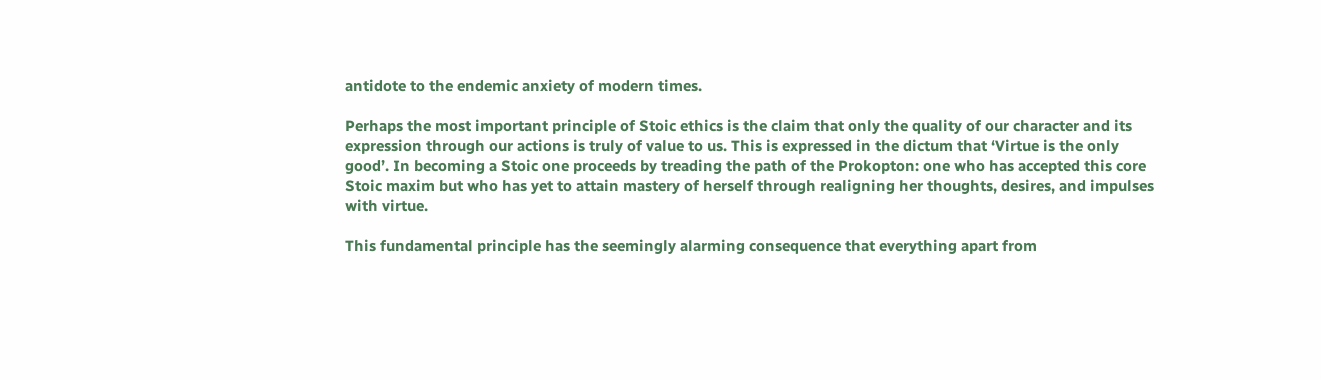antidote to the endemic anxiety of modern times.

Perhaps the most important principle of Stoic ethics is the claim that only the quality of our character and its expression through our actions is truly of value to us. This is expressed in the dictum that ‘Virtue is the only good’. In becoming a Stoic one proceeds by treading the path of the Prokopton: one who has accepted this core Stoic maxim but who has yet to attain mastery of herself through realigning her thoughts, desires, and impulses with virtue.

This fundamental principle has the seemingly alarming consequence that everything apart from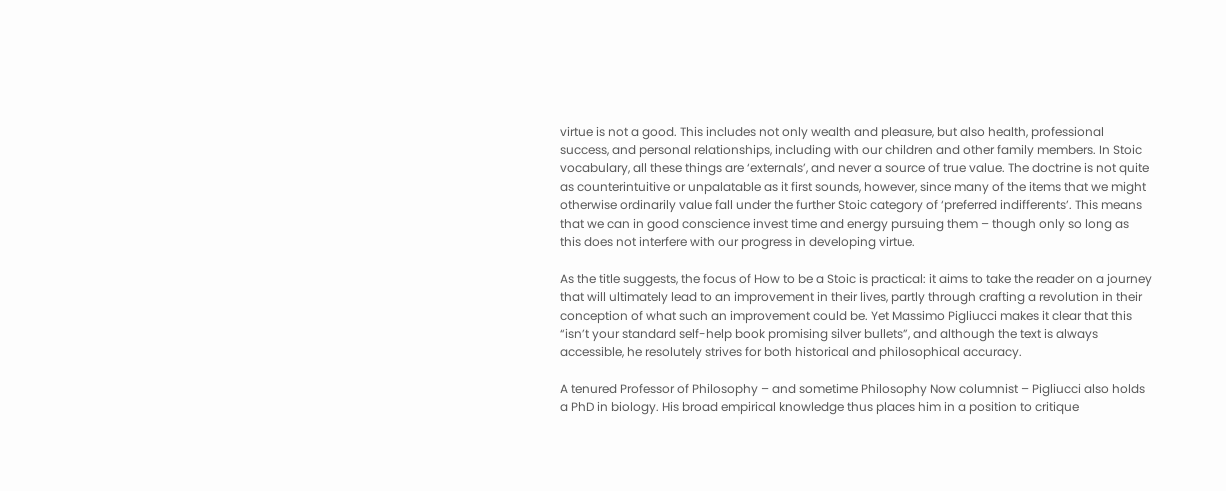virtue is not a good. This includes not only wealth and pleasure, but also health, professional success, and personal relationships, including with our children and other family members. In Stoic vocabulary, all these things are ‘externals’, and never a source of true value. The doctrine is not quite as counterintuitive or unpalatable as it first sounds, however, since many of the items that we might otherwise ordinarily value fall under the further Stoic category of ‘preferred indifferents’. This means that we can in good conscience invest time and energy pursuing them – though only so long as this does not interfere with our progress in developing virtue.

As the title suggests, the focus of How to be a Stoic is practical: it aims to take the reader on a journey that will ultimately lead to an improvement in their lives, partly through crafting a revolution in their conception of what such an improvement could be. Yet Massimo Pigliucci makes it clear that this “isn’t your standard self-help book promising silver bullets”, and although the text is always accessible, he resolutely strives for both historical and philosophical accuracy.

A tenured Professor of Philosophy – and sometime Philosophy Now columnist – Pigliucci also holds a PhD in biology. His broad empirical knowledge thus places him in a position to critique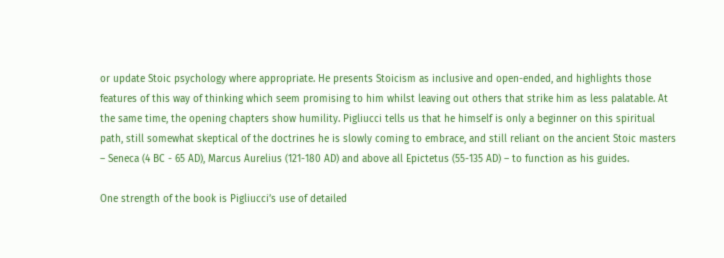or update Stoic psychology where appropriate. He presents Stoicism as inclusive and open-ended, and highlights those features of this way of thinking which seem promising to him whilst leaving out others that strike him as less palatable. At the same time, the opening chapters show humility. Pigliucci tells us that he himself is only a beginner on this spiritual path, still somewhat skeptical of the doctrines he is slowly coming to embrace, and still reliant on the ancient Stoic masters – Seneca (4 BC - 65 AD), Marcus Aurelius (121-180 AD) and above all Epictetus (55-135 AD) – to function as his guides.

One strength of the book is Pigliucci’s use of detailed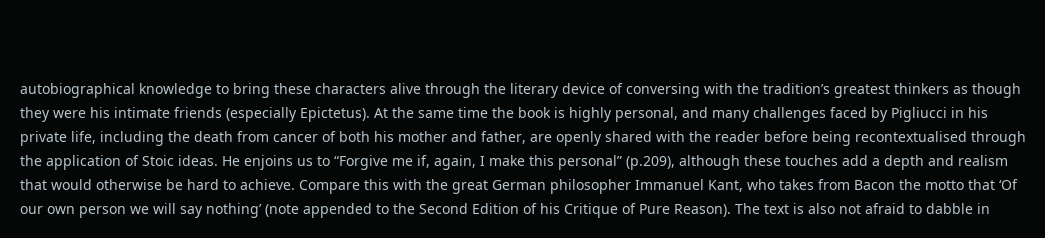autobiographical knowledge to bring these characters alive through the literary device of conversing with the tradition’s greatest thinkers as though they were his intimate friends (especially Epictetus). At the same time the book is highly personal, and many challenges faced by Pigliucci in his private life, including the death from cancer of both his mother and father, are openly shared with the reader before being recontextualised through the application of Stoic ideas. He enjoins us to “Forgive me if, again, I make this personal” (p.209), although these touches add a depth and realism that would otherwise be hard to achieve. Compare this with the great German philosopher Immanuel Kant, who takes from Bacon the motto that ‘Of our own person we will say nothing’ (note appended to the Second Edition of his Critique of Pure Reason). The text is also not afraid to dabble in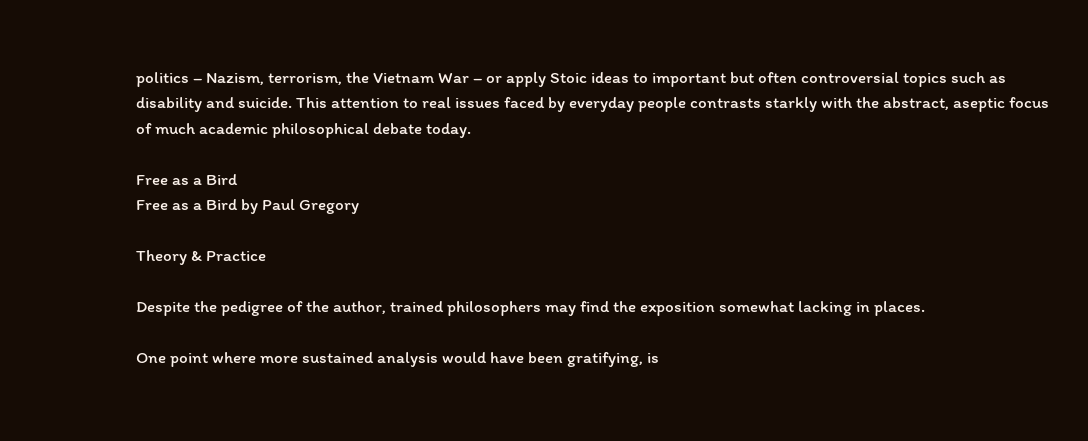politics – Nazism, terrorism, the Vietnam War – or apply Stoic ideas to important but often controversial topics such as disability and suicide. This attention to real issues faced by everyday people contrasts starkly with the abstract, aseptic focus of much academic philosophical debate today.

Free as a Bird
Free as a Bird by Paul Gregory

Theory & Practice

Despite the pedigree of the author, trained philosophers may find the exposition somewhat lacking in places.

One point where more sustained analysis would have been gratifying, is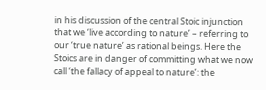in his discussion of the central Stoic injunction that we ‘live according to nature’ – referring to our ‘true nature’ as rational beings. Here the Stoics are in danger of committing what we now call ‘the fallacy of appeal to nature’: the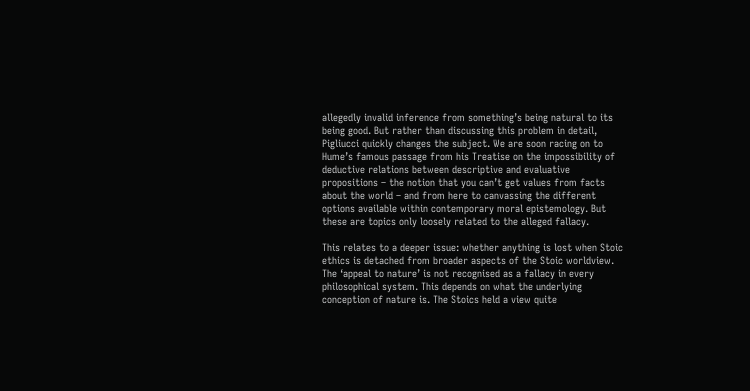allegedly invalid inference from something’s being natural to its being good. But rather than discussing this problem in detail, Pigliucci quickly changes the subject. We are soon racing on to Hume’s famous passage from his Treatise on the impossibility of deductive relations between descriptive and evaluative propositions – the notion that you can’t get values from facts about the world – and from here to canvassing the different options available within contemporary moral epistemology. But these are topics only loosely related to the alleged fallacy.

This relates to a deeper issue: whether anything is lost when Stoic ethics is detached from broader aspects of the Stoic worldview. The ‘appeal to nature’ is not recognised as a fallacy in every philosophical system. This depends on what the underlying conception of nature is. The Stoics held a view quite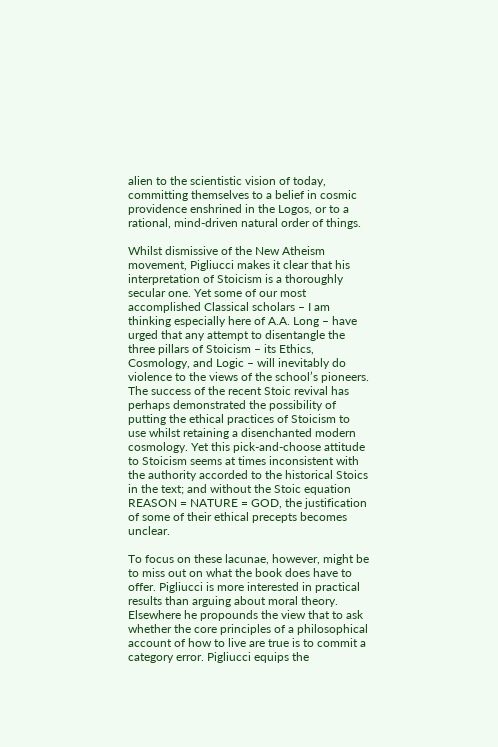alien to the scientistic vision of today, committing themselves to a belief in cosmic providence enshrined in the Logos, or to a rational, mind-driven natural order of things.

Whilst dismissive of the New Atheism movement, Pigliucci makes it clear that his interpretation of Stoicism is a thoroughly secular one. Yet some of our most accomplished Classical scholars – I am thinking especially here of A.A. Long – have urged that any attempt to disentangle the three pillars of Stoicism – its Ethics, Cosmology, and Logic – will inevitably do violence to the views of the school’s pioneers. The success of the recent Stoic revival has perhaps demonstrated the possibility of putting the ethical practices of Stoicism to use whilst retaining a disenchanted modern cosmology. Yet this pick-and-choose attitude to Stoicism seems at times inconsistent with the authority accorded to the historical Stoics in the text; and without the Stoic equation REASON = NATURE = GOD, the justification of some of their ethical precepts becomes unclear.

To focus on these lacunae, however, might be to miss out on what the book does have to offer. Pigliucci is more interested in practical results than arguing about moral theory. Elsewhere he propounds the view that to ask whether the core principles of a philosophical account of how to live are true is to commit a category error. Pigliucci equips the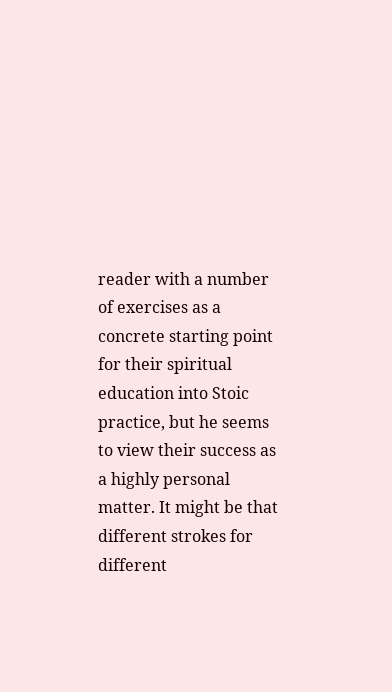reader with a number of exercises as a concrete starting point for their spiritual education into Stoic practice, but he seems to view their success as a highly personal matter. It might be that different strokes for different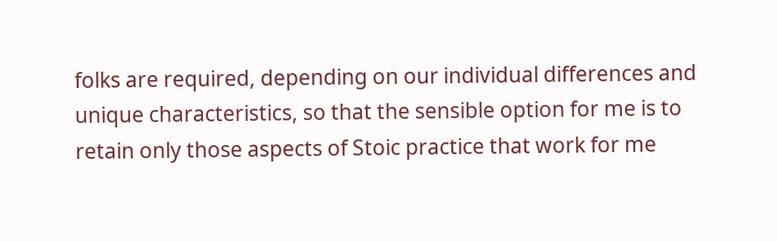folks are required, depending on our individual differences and unique characteristics, so that the sensible option for me is to retain only those aspects of Stoic practice that work for me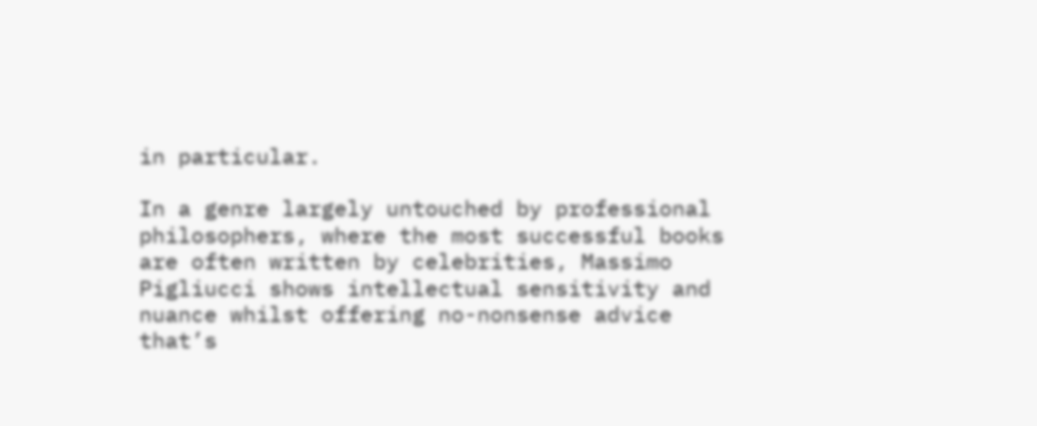in particular.

In a genre largely untouched by professional philosophers, where the most successful books are often written by celebrities, Massimo Pigliucci shows intellectual sensitivity and nuance whilst offering no-nonsense advice that’s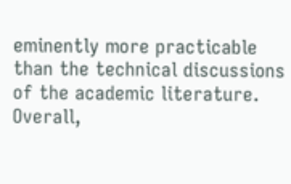eminently more practicable than the technical discussions of the academic literature. Overall,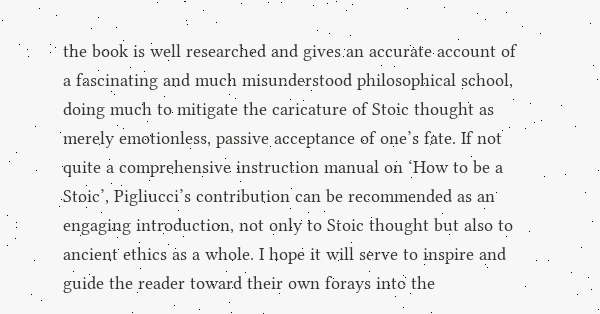the book is well researched and gives an accurate account of a fascinating and much misunderstood philosophical school, doing much to mitigate the caricature of Stoic thought as merely emotionless, passive acceptance of one’s fate. If not quite a comprehensive instruction manual on ‘How to be a Stoic’, Pigliucci’s contribution can be recommended as an engaging introduction, not only to Stoic thought but also to ancient ethics as a whole. I hope it will serve to inspire and guide the reader toward their own forays into the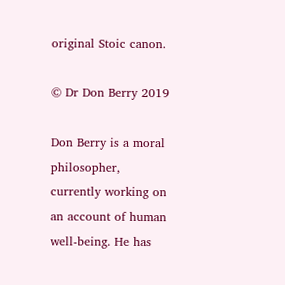original Stoic canon.

© Dr Don Berry 2019

Don Berry is a moral philosopher, currently working on an account of human well-being. He has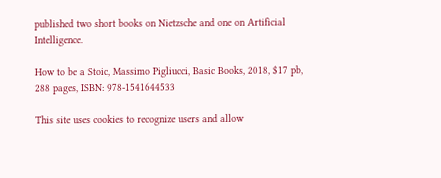published two short books on Nietzsche and one on Artificial Intelligence.

How to be a Stoic, Massimo Pigliucci, Basic Books, 2018, $17 pb, 288 pages, ISBN: 978-1541644533

This site uses cookies to recognize users and allow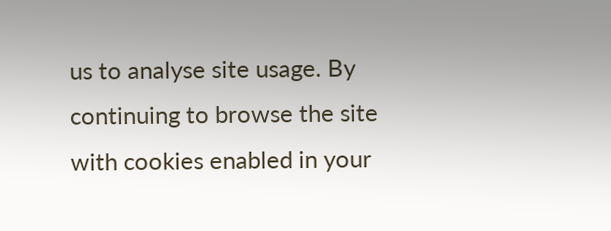us to analyse site usage. By continuing to browse the site with cookies enabled in your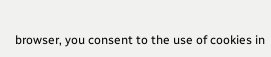browser, you consent to the use of cookies in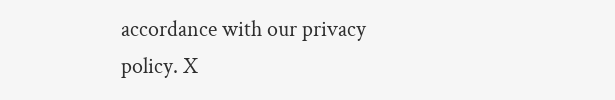accordance with our privacy policy. X